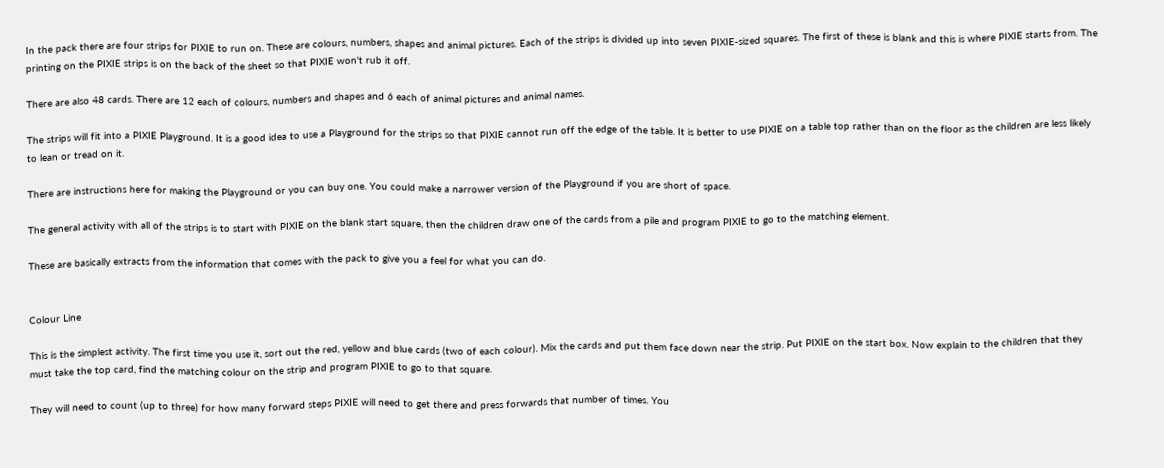In the pack there are four strips for PIXIE to run on. These are colours, numbers, shapes and animal pictures. Each of the strips is divided up into seven PIXIE-sized squares. The first of these is blank and this is where PIXIE starts from. The printing on the PIXIE strips is on the back of the sheet so that PIXIE won't rub it off.

There are also 48 cards. There are 12 each of colours, numbers and shapes and 6 each of animal pictures and animal names.

The strips will fit into a PIXIE Playground. It is a good idea to use a Playground for the strips so that PIXIE cannot run off the edge of the table. It is better to use PIXIE on a table top rather than on the floor as the children are less likely to lean or tread on it.

There are instructions here for making the Playground or you can buy one. You could make a narrower version of the Playground if you are short of space.

The general activity with all of the strips is to start with PIXIE on the blank start square, then the children draw one of the cards from a pile and program PIXIE to go to the matching element.

These are basically extracts from the information that comes with the pack to give you a feel for what you can do.


Colour Line

This is the simplest activity. The first time you use it, sort out the red, yellow and blue cards (two of each colour). Mix the cards and put them face down near the strip. Put PIXIE on the start box. Now explain to the children that they must take the top card, find the matching colour on the strip and program PIXIE to go to that square.

They will need to count (up to three) for how many forward steps PIXIE will need to get there and press forwards that number of times. You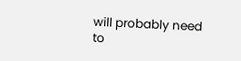will probably need to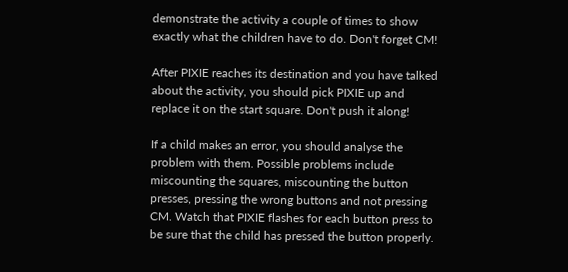demonstrate the activity a couple of times to show exactly what the children have to do. Don't forget CM!

After PIXIE reaches its destination and you have talked about the activity, you should pick PIXIE up and replace it on the start square. Don't push it along!

If a child makes an error, you should analyse the problem with them. Possible problems include miscounting the squares, miscounting the button presses, pressing the wrong buttons and not pressing CM. Watch that PIXIE flashes for each button press to be sure that the child has pressed the button properly.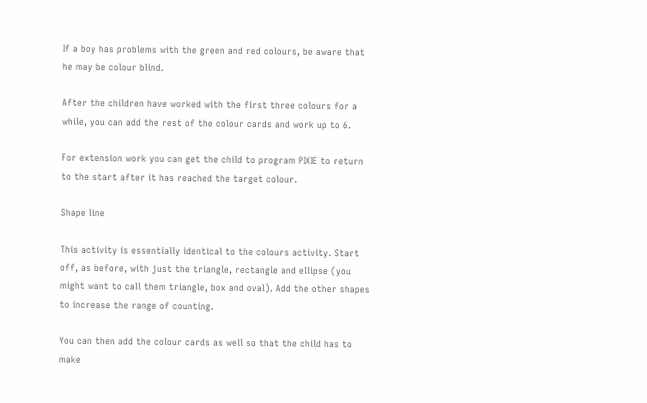If a boy has problems with the green and red colours, be aware that he may be colour blind.

After the children have worked with the first three colours for a while, you can add the rest of the colour cards and work up to 6.

For extension work you can get the child to program PIXIE to return to the start after it has reached the target colour.

Shape line

This activity is essentially identical to the colours activity. Start off, as before, with just the triangle, rectangle and ellipse (you might want to call them triangle, box and oval). Add the other shapes to increase the range of counting.

You can then add the colour cards as well so that the child has to make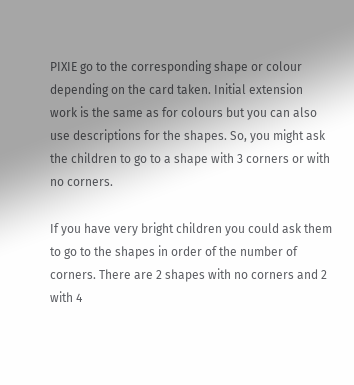PIXIE go to the corresponding shape or colour depending on the card taken. Initial extension work is the same as for colours but you can also use descriptions for the shapes. So, you might ask the children to go to a shape with 3 corners or with no corners.

If you have very bright children you could ask them to go to the shapes in order of the number of corners. There are 2 shapes with no corners and 2 with 4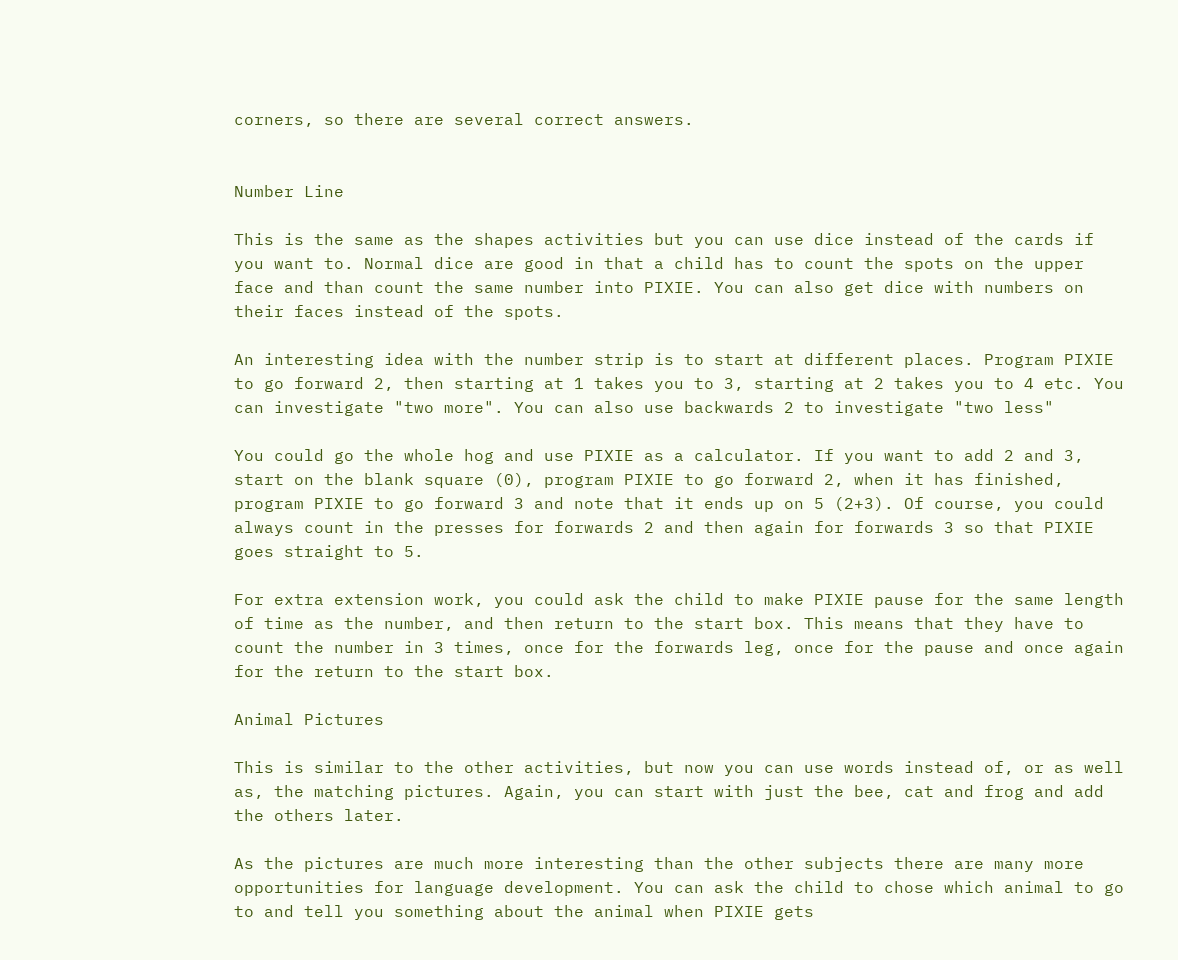corners, so there are several correct answers.


Number Line

This is the same as the shapes activities but you can use dice instead of the cards if you want to. Normal dice are good in that a child has to count the spots on the upper face and than count the same number into PIXIE. You can also get dice with numbers on their faces instead of the spots.

An interesting idea with the number strip is to start at different places. Program PIXIE to go forward 2, then starting at 1 takes you to 3, starting at 2 takes you to 4 etc. You can investigate "two more". You can also use backwards 2 to investigate "two less"

You could go the whole hog and use PIXIE as a calculator. If you want to add 2 and 3, start on the blank square (0), program PIXIE to go forward 2, when it has finished, program PIXIE to go forward 3 and note that it ends up on 5 (2+3). Of course, you could always count in the presses for forwards 2 and then again for forwards 3 so that PIXIE goes straight to 5.

For extra extension work, you could ask the child to make PIXIE pause for the same length of time as the number, and then return to the start box. This means that they have to count the number in 3 times, once for the forwards leg, once for the pause and once again for the return to the start box.

Animal Pictures

This is similar to the other activities, but now you can use words instead of, or as well as, the matching pictures. Again, you can start with just the bee, cat and frog and add the others later.

As the pictures are much more interesting than the other subjects there are many more opportunities for language development. You can ask the child to chose which animal to go to and tell you something about the animal when PIXIE gets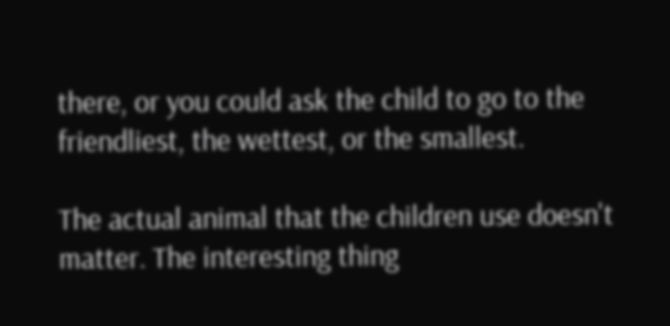there, or you could ask the child to go to the friendliest, the wettest, or the smallest.

The actual animal that the children use doesn't matter. The interesting thing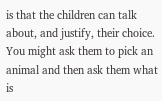is that the children can talk about, and justify, their choice. You might ask them to pick an animal and then ask them what is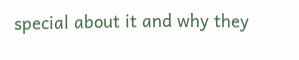special about it and why they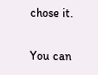chose it.

You can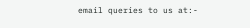email queries to us at:-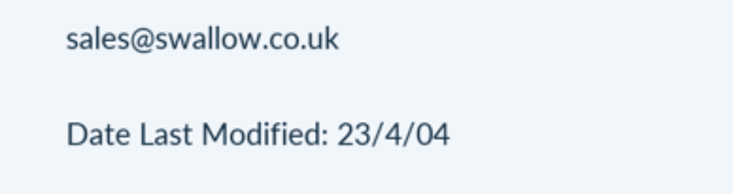sales@swallow.co.uk

Date Last Modified: 23/4/04